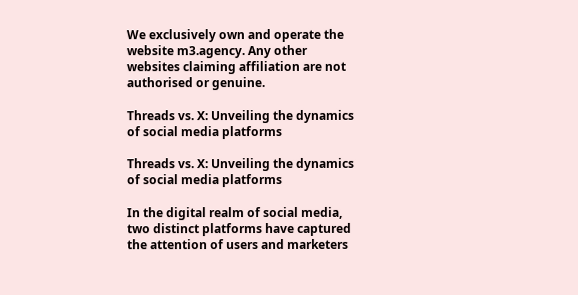We exclusively own and operate the website m3.agency. Any other websites claiming affiliation are not authorised or genuine.

Threads vs. X: Unveiling the dynamics of social media platforms

Threads vs. X: Unveiling the dynamics of social media platforms

In the digital realm of social media, two distinct platforms have captured the attention of users and marketers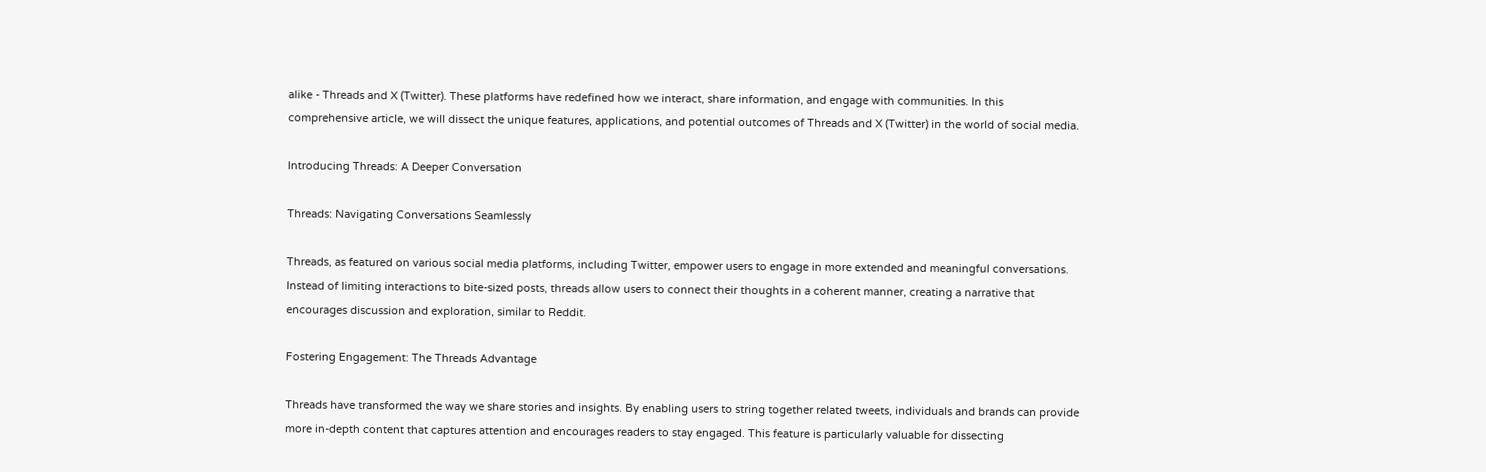alike - Threads and X (Twitter). These platforms have redefined how we interact, share information, and engage with communities. In this comprehensive article, we will dissect the unique features, applications, and potential outcomes of Threads and X (Twitter) in the world of social media.

Introducing Threads: A Deeper Conversation

Threads: Navigating Conversations Seamlessly

Threads, as featured on various social media platforms, including Twitter, empower users to engage in more extended and meaningful conversations. Instead of limiting interactions to bite-sized posts, threads allow users to connect their thoughts in a coherent manner, creating a narrative that encourages discussion and exploration, similar to Reddit.

Fostering Engagement: The Threads Advantage

Threads have transformed the way we share stories and insights. By enabling users to string together related tweets, individuals and brands can provide more in-depth content that captures attention and encourages readers to stay engaged. This feature is particularly valuable for dissecting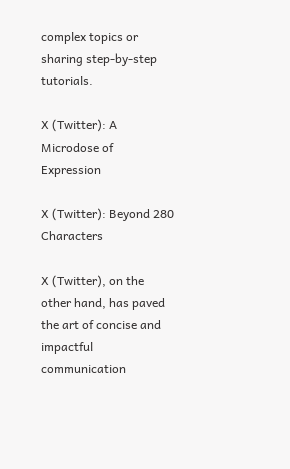complex topics or sharing step-by-step tutorials.

X (Twitter): A Microdose of Expression

X (Twitter): Beyond 280 Characters

X (Twitter), on the other hand, has paved the art of concise and impactful communication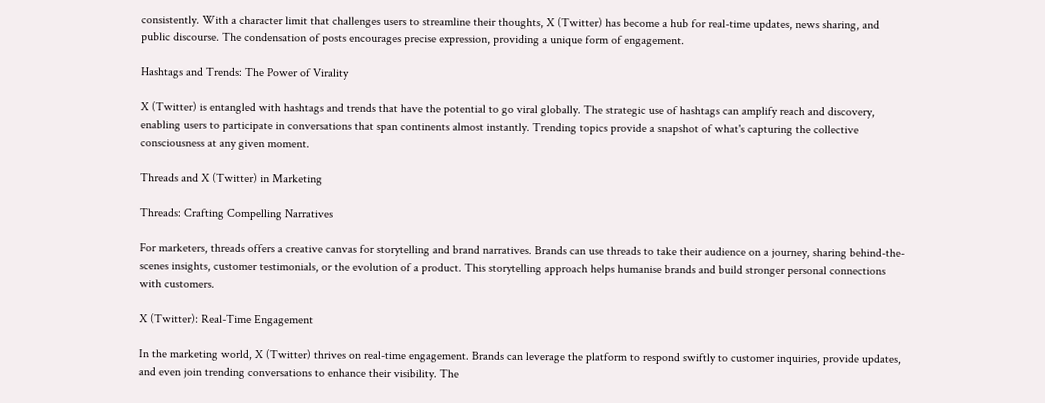consistently. With a character limit that challenges users to streamline their thoughts, X (Twitter) has become a hub for real-time updates, news sharing, and public discourse. The condensation of posts encourages precise expression, providing a unique form of engagement.

Hashtags and Trends: The Power of Virality

X (Twitter) is entangled with hashtags and trends that have the potential to go viral globally. The strategic use of hashtags can amplify reach and discovery, enabling users to participate in conversations that span continents almost instantly. Trending topics provide a snapshot of what's capturing the collective consciousness at any given moment.

Threads and X (Twitter) in Marketing

Threads: Crafting Compelling Narratives

For marketers, threads offers a creative canvas for storytelling and brand narratives. Brands can use threads to take their audience on a journey, sharing behind-the-scenes insights, customer testimonials, or the evolution of a product. This storytelling approach helps humanise brands and build stronger personal connections with customers.

X (Twitter): Real-Time Engagement

In the marketing world, X (Twitter) thrives on real-time engagement. Brands can leverage the platform to respond swiftly to customer inquiries, provide updates, and even join trending conversations to enhance their visibility. The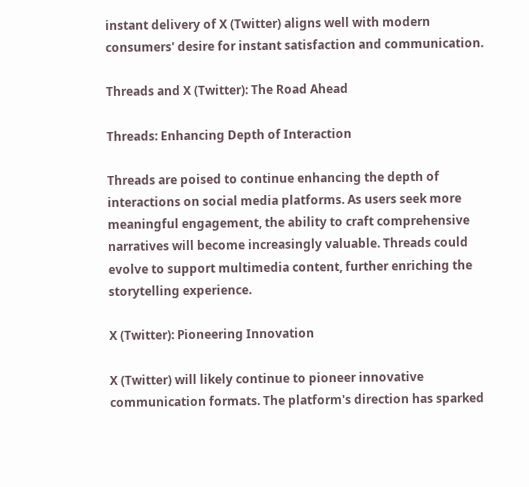instant delivery of X (Twitter) aligns well with modern consumers' desire for instant satisfaction and communication.

Threads and X (Twitter): The Road Ahead

Threads: Enhancing Depth of Interaction

Threads are poised to continue enhancing the depth of interactions on social media platforms. As users seek more meaningful engagement, the ability to craft comprehensive narratives will become increasingly valuable. Threads could evolve to support multimedia content, further enriching the storytelling experience.

X (Twitter): Pioneering Innovation

X (Twitter) will likely continue to pioneer innovative communication formats. The platform's direction has sparked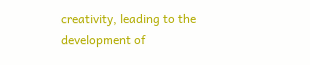creativity, leading to the development of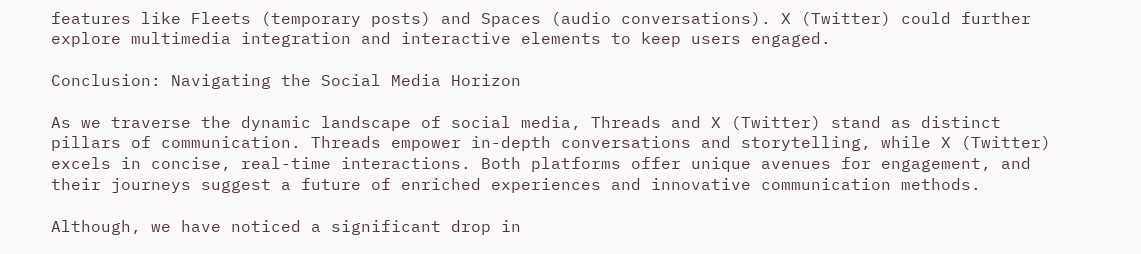features like Fleets (temporary posts) and Spaces (audio conversations). X (Twitter) could further explore multimedia integration and interactive elements to keep users engaged.

Conclusion: Navigating the Social Media Horizon

As we traverse the dynamic landscape of social media, Threads and X (Twitter) stand as distinct pillars of communication. Threads empower in-depth conversations and storytelling, while X (Twitter) excels in concise, real-time interactions. Both platforms offer unique avenues for engagement, and their journeys suggest a future of enriched experiences and innovative communication methods.

Although, we have noticed a significant drop in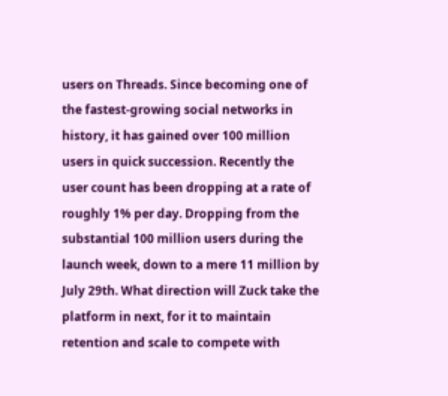users on Threads. Since becoming one of the fastest-growing social networks in history, it has gained over 100 million users in quick succession. Recently the user count has been dropping at a rate of roughly 1% per day. Dropping from the substantial 100 million users during the launch week, down to a mere 11 million by July 29th. What direction will Zuck take the platform in next, for it to maintain retention and scale to compete with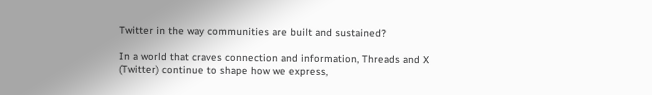Twitter in the way communities are built and sustained?

In a world that craves connection and information, Threads and X (Twitter) continue to shape how we express,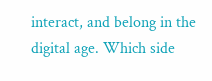interact, and belong in the digital age. Which side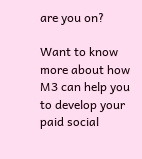are you on?

Want to know more about how M3 can help you to develop your paid social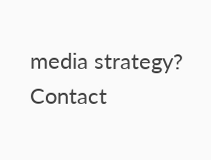media strategy? Contact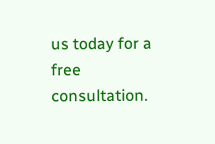us today for a free consultation.